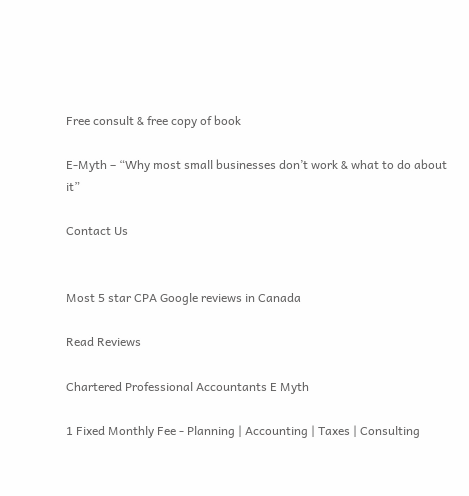Free consult & free copy of book

E-Myth – “Why most small businesses don’t work & what to do about it”

Contact Us


Most 5 star CPA Google reviews in Canada

Read Reviews

Chartered Professional Accountants E Myth

1 Fixed Monthly Fee - Planning | Accounting | Taxes | Consulting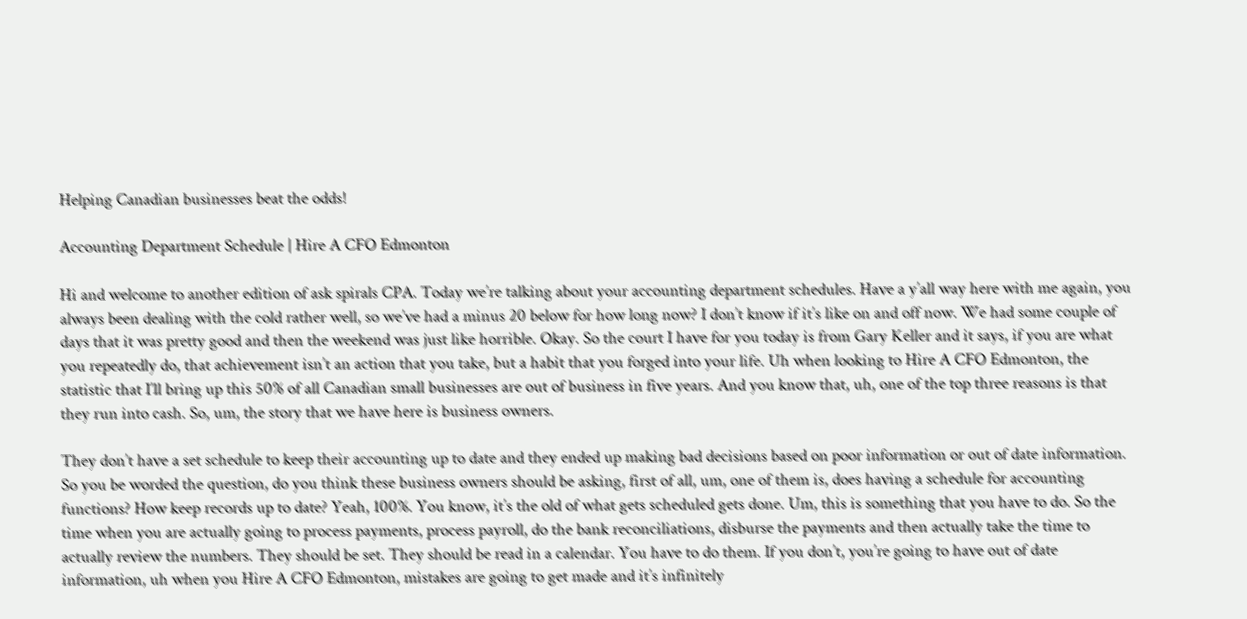Helping Canadian businesses beat the odds!

Accounting Department Schedule | Hire A CFO Edmonton

Hi and welcome to another edition of ask spirals CPA. Today we’re talking about your accounting department schedules. Have a y’all way here with me again, you always been dealing with the cold rather well, so we’ve had a minus 20 below for how long now? I don’t know if it’s like on and off now. We had some couple of days that it was pretty good and then the weekend was just like horrible. Okay. So the court I have for you today is from Gary Keller and it says, if you are what you repeatedly do, that achievement isn’t an action that you take, but a habit that you forged into your life. Uh when looking to Hire A CFO Edmonton, the statistic that I’ll bring up this 50% of all Canadian small businesses are out of business in five years. And you know that, uh, one of the top three reasons is that they run into cash. So, um, the story that we have here is business owners.

They don’t have a set schedule to keep their accounting up to date and they ended up making bad decisions based on poor information or out of date information. So you be worded the question, do you think these business owners should be asking, first of all, um, one of them is, does having a schedule for accounting functions? How keep records up to date? Yeah, 100%. You know, it’s the old of what gets scheduled gets done. Um, this is something that you have to do. So the time when you are actually going to process payments, process payroll, do the bank reconciliations, disburse the payments and then actually take the time to actually review the numbers. They should be set. They should be read in a calendar. You have to do them. If you don’t, you’re going to have out of date information, uh when you Hire A CFO Edmonton, mistakes are going to get made and it’s infinitely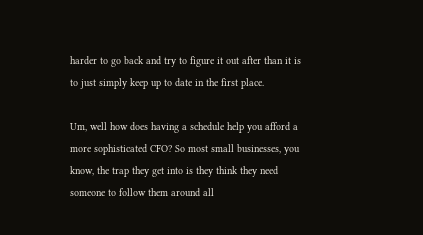harder to go back and try to figure it out after than it is to just simply keep up to date in the first place.

Um, well how does having a schedule help you afford a more sophisticated CFO? So most small businesses, you know, the trap they get into is they think they need someone to follow them around all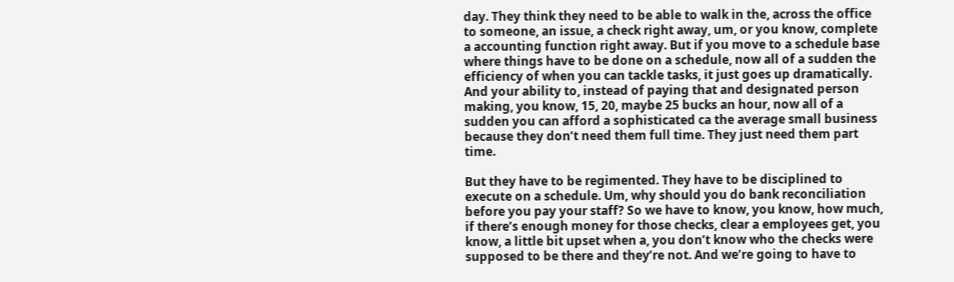day. They think they need to be able to walk in the, across the office to someone, an issue, a check right away, um, or you know, complete a accounting function right away. But if you move to a schedule base where things have to be done on a schedule, now all of a sudden the efficiency of when you can tackle tasks, it just goes up dramatically. And your ability to, instead of paying that and designated person making, you know, 15, 20, maybe 25 bucks an hour, now all of a sudden you can afford a sophisticated ca the average small business because they don’t need them full time. They just need them part time.

But they have to be regimented. They have to be disciplined to execute on a schedule. Um, why should you do bank reconciliation before you pay your staff? So we have to know, you know, how much, if there’s enough money for those checks, clear a employees get, you know, a little bit upset when a, you don’t know who the checks were supposed to be there and they’re not. And we’re going to have to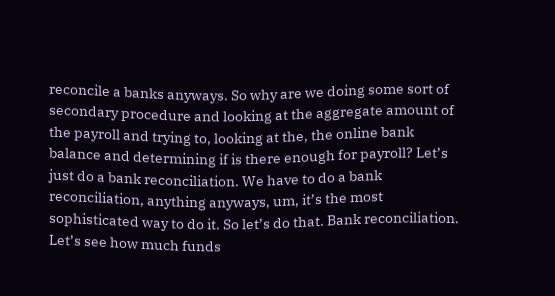reconcile a banks anyways. So why are we doing some sort of secondary procedure and looking at the aggregate amount of the payroll and trying to, looking at the, the online bank balance and determining if is there enough for payroll? Let’s just do a bank reconciliation. We have to do a bank reconciliation, anything anyways, um, it’s the most sophisticated way to do it. So let’s do that. Bank reconciliation. Let’s see how much funds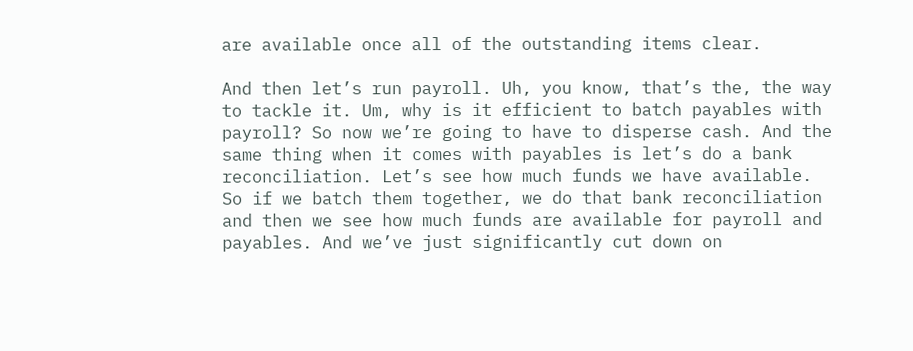are available once all of the outstanding items clear.

And then let’s run payroll. Uh, you know, that’s the, the way to tackle it. Um, why is it efficient to batch payables with payroll? So now we’re going to have to disperse cash. And the same thing when it comes with payables is let’s do a bank reconciliation. Let’s see how much funds we have available. So if we batch them together, we do that bank reconciliation and then we see how much funds are available for payroll and payables. And we’ve just significantly cut down on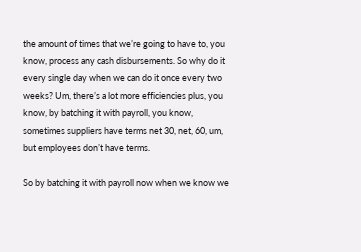the amount of times that we’re going to have to, you know, process any cash disbursements. So why do it every single day when we can do it once every two weeks? Um, there’s a lot more efficiencies plus, you know, by batching it with payroll, you know, sometimes suppliers have terms net 30, net, 60, um, but employees don’t have terms.

So by batching it with payroll now when we know we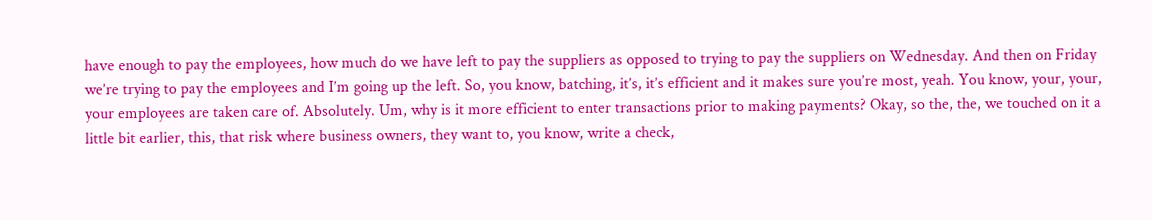have enough to pay the employees, how much do we have left to pay the suppliers as opposed to trying to pay the suppliers on Wednesday. And then on Friday we’re trying to pay the employees and I’m going up the left. So, you know, batching, it’s, it’s efficient and it makes sure you’re most, yeah. You know, your, your, your employees are taken care of. Absolutely. Um, why is it more efficient to enter transactions prior to making payments? Okay, so the, the, we touched on it a little bit earlier, this, that risk where business owners, they want to, you know, write a check,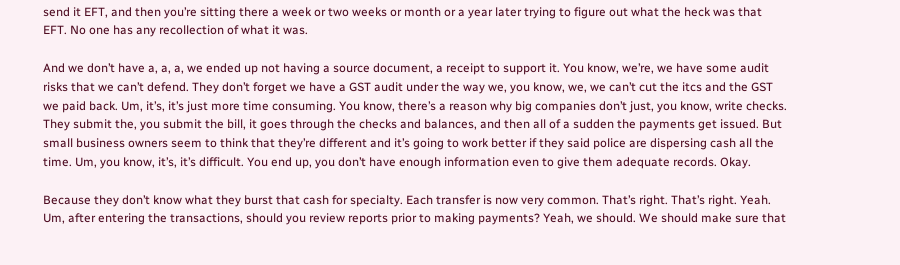send it EFT, and then you’re sitting there a week or two weeks or month or a year later trying to figure out what the heck was that EFT. No one has any recollection of what it was.

And we don’t have a, a, a, we ended up not having a source document, a receipt to support it. You know, we’re, we have some audit risks that we can’t defend. They don’t forget we have a GST audit under the way we, you know, we, we can’t cut the itcs and the GST we paid back. Um, it’s, it’s just more time consuming. You know, there’s a reason why big companies don’t just, you know, write checks. They submit the, you submit the bill, it goes through the checks and balances, and then all of a sudden the payments get issued. But small business owners seem to think that they’re different and it’s going to work better if they said police are dispersing cash all the time. Um, you know, it’s, it’s difficult. You end up, you don’t have enough information even to give them adequate records. Okay.

Because they don’t know what they burst that cash for specialty. Each transfer is now very common. That’s right. That’s right. Yeah. Um, after entering the transactions, should you review reports prior to making payments? Yeah, we should. We should make sure that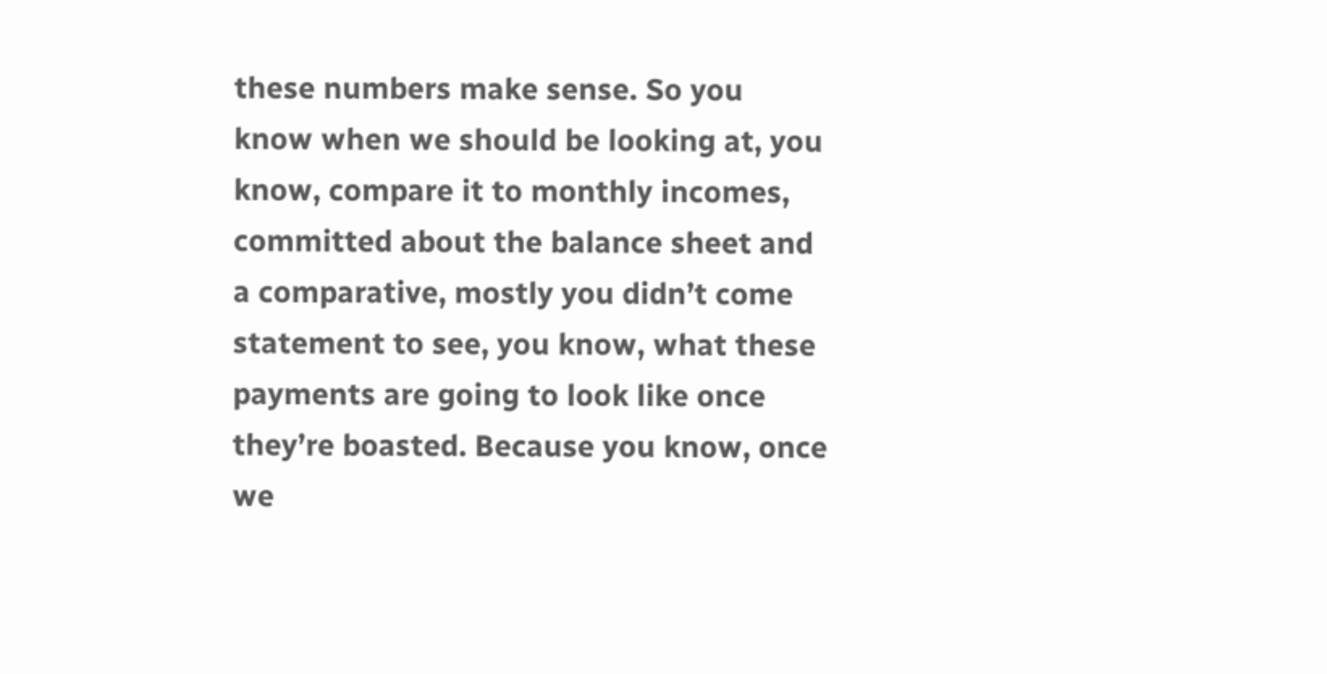these numbers make sense. So you know when we should be looking at, you know, compare it to monthly incomes, committed about the balance sheet and a comparative, mostly you didn’t come statement to see, you know, what these payments are going to look like once they’re boasted. Because you know, once we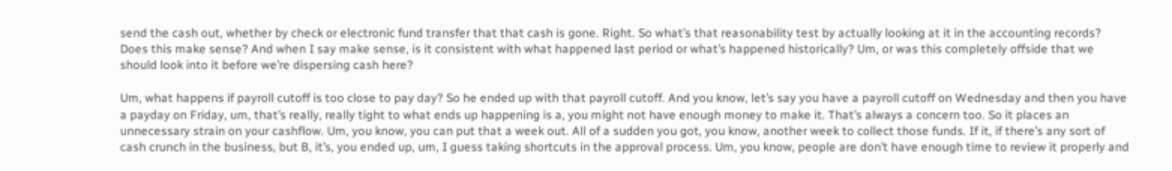send the cash out, whether by check or electronic fund transfer that that cash is gone. Right. So what’s that reasonability test by actually looking at it in the accounting records? Does this make sense? And when I say make sense, is it consistent with what happened last period or what’s happened historically? Um, or was this completely offside that we should look into it before we’re dispersing cash here?

Um, what happens if payroll cutoff is too close to pay day? So he ended up with that payroll cutoff. And you know, let’s say you have a payroll cutoff on Wednesday and then you have a payday on Friday, um, that’s really, really tight to what ends up happening is a, you might not have enough money to make it. That’s always a concern too. So it places an unnecessary strain on your cashflow. Um, you know, you can put that a week out. All of a sudden you got, you know, another week to collect those funds. If it, if there’s any sort of cash crunch in the business, but B, it’s, you ended up, um, I guess taking shortcuts in the approval process. Um, you know, people are don’t have enough time to review it properly and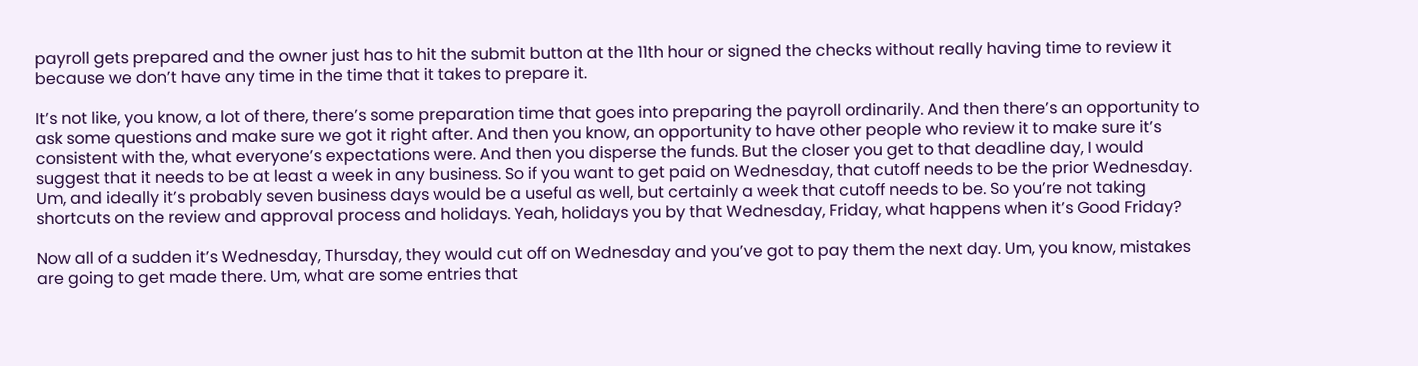payroll gets prepared and the owner just has to hit the submit button at the 11th hour or signed the checks without really having time to review it because we don’t have any time in the time that it takes to prepare it.

It’s not like, you know, a lot of there, there’s some preparation time that goes into preparing the payroll ordinarily. And then there’s an opportunity to ask some questions and make sure we got it right after. And then you know, an opportunity to have other people who review it to make sure it’s consistent with the, what everyone’s expectations were. And then you disperse the funds. But the closer you get to that deadline day, I would suggest that it needs to be at least a week in any business. So if you want to get paid on Wednesday, that cutoff needs to be the prior Wednesday. Um, and ideally it’s probably seven business days would be a useful as well, but certainly a week that cutoff needs to be. So you’re not taking shortcuts on the review and approval process and holidays. Yeah, holidays you by that Wednesday, Friday, what happens when it’s Good Friday?

Now all of a sudden it’s Wednesday, Thursday, they would cut off on Wednesday and you’ve got to pay them the next day. Um, you know, mistakes are going to get made there. Um, what are some entries that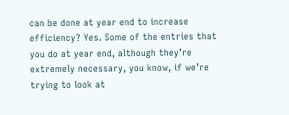can be done at year end to increase efficiency? Yes. Some of the entries that you do at year end, although they’re extremely necessary, you know, if we’re trying to look at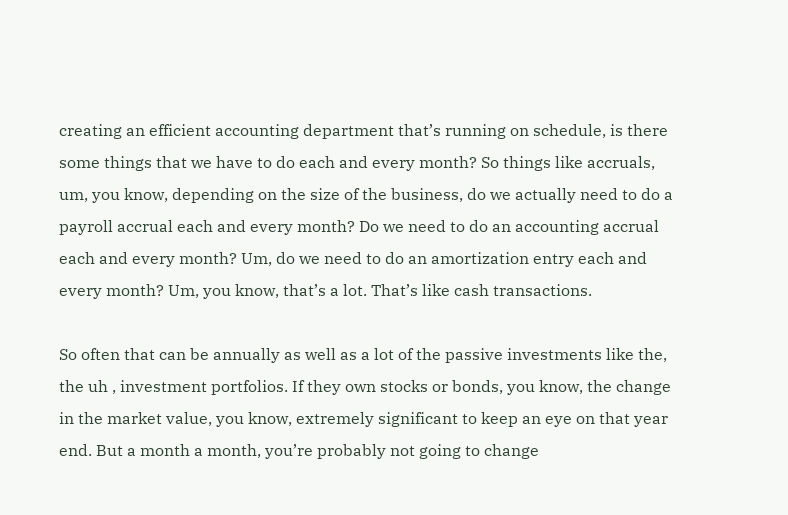creating an efficient accounting department that’s running on schedule, is there some things that we have to do each and every month? So things like accruals, um, you know, depending on the size of the business, do we actually need to do a payroll accrual each and every month? Do we need to do an accounting accrual each and every month? Um, do we need to do an amortization entry each and every month? Um, you know, that’s a lot. That’s like cash transactions.

So often that can be annually as well as a lot of the passive investments like the, the uh , investment portfolios. If they own stocks or bonds, you know, the change in the market value, you know, extremely significant to keep an eye on that year end. But a month a month, you’re probably not going to change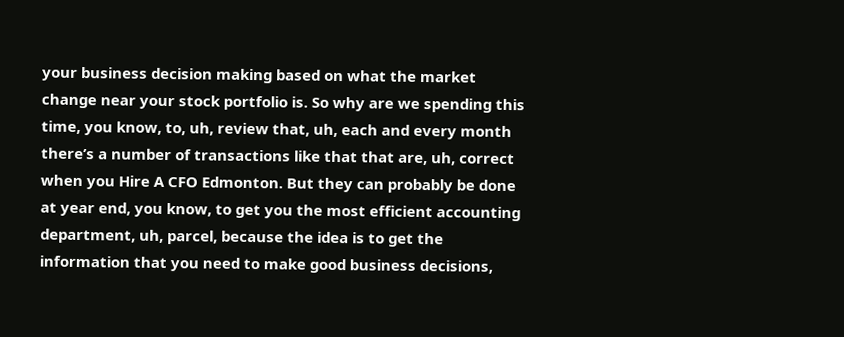your business decision making based on what the market change near your stock portfolio is. So why are we spending this time, you know, to, uh, review that, uh, each and every month there’s a number of transactions like that that are, uh, correct when you Hire A CFO Edmonton. But they can probably be done at year end, you know, to get you the most efficient accounting department, uh, parcel, because the idea is to get the information that you need to make good business decisions,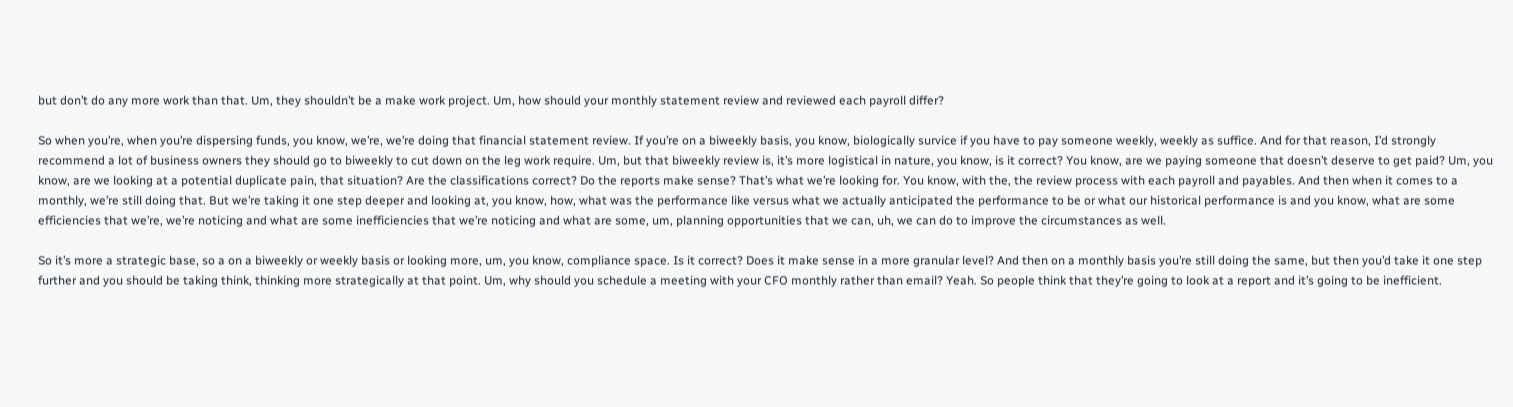but don’t do any more work than that. Um, they shouldn’t be a make work project. Um, how should your monthly statement review and reviewed each payroll differ?

So when you’re, when you’re dispersing funds, you know, we’re, we’re doing that financial statement review. If you’re on a biweekly basis, you know, biologically survice if you have to pay someone weekly, weekly as suffice. And for that reason, I’d strongly recommend a lot of business owners they should go to biweekly to cut down on the leg work require. Um, but that biweekly review is, it’s more logistical in nature, you know, is it correct? You know, are we paying someone that doesn’t deserve to get paid? Um, you know, are we looking at a potential duplicate pain, that situation? Are the classifications correct? Do the reports make sense? That’s what we’re looking for. You know, with the, the review process with each payroll and payables. And then when it comes to a monthly, we’re still doing that. But we’re taking it one step deeper and looking at, you know, how, what was the performance like versus what we actually anticipated the performance to be or what our historical performance is and you know, what are some efficiencies that we’re, we’re noticing and what are some inefficiencies that we’re noticing and what are some, um, planning opportunities that we can, uh, we can do to improve the circumstances as well.

So it’s more a strategic base, so a on a biweekly or weekly basis or looking more, um, you know, compliance space. Is it correct? Does it make sense in a more granular level? And then on a monthly basis you’re still doing the same, but then you’d take it one step further and you should be taking think, thinking more strategically at that point. Um, why should you schedule a meeting with your CFO monthly rather than email? Yeah. So people think that they’re going to look at a report and it’s going to be inefficient.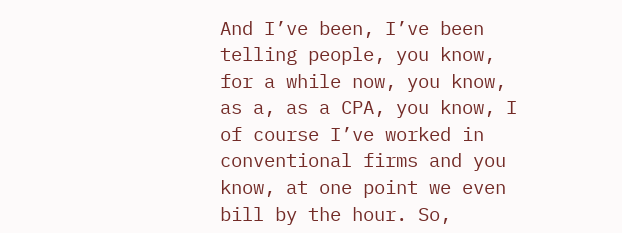And I’ve been, I’ve been telling people, you know, for a while now, you know, as a, as a CPA, you know, I of course I’ve worked in conventional firms and you know, at one point we even bill by the hour. So,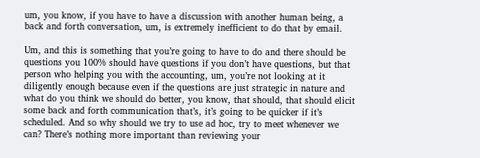um, you know, if you have to have a discussion with another human being, a back and forth conversation, um, is extremely inefficient to do that by email.

Um, and this is something that you’re going to have to do and there should be questions you 100% should have questions if you don’t have questions, but that person who helping you with the accounting, um, you’re not looking at it diligently enough because even if the questions are just strategic in nature and what do you think we should do better, you know, that should, that should elicit some back and forth communication that’s, it’s going to be quicker if it’s scheduled. And so why should we try to use ad hoc, try to meet whenever we can? There’s nothing more important than reviewing your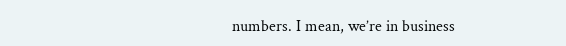numbers. I mean, we’re in business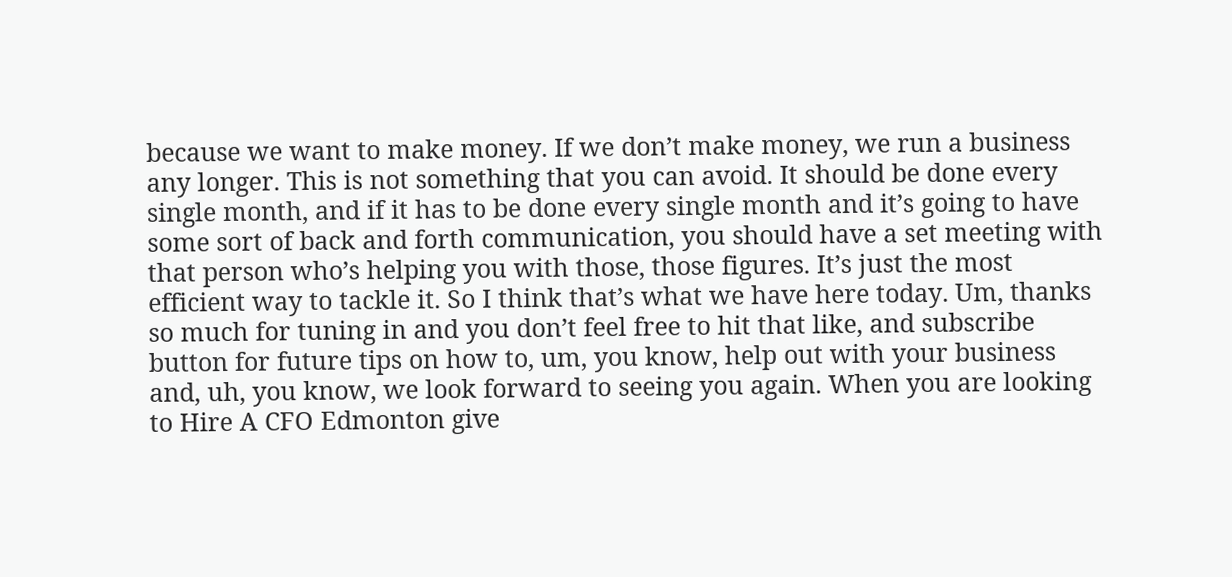because we want to make money. If we don’t make money, we run a business any longer. This is not something that you can avoid. It should be done every single month, and if it has to be done every single month and it’s going to have some sort of back and forth communication, you should have a set meeting with that person who’s helping you with those, those figures. It’s just the most efficient way to tackle it. So I think that’s what we have here today. Um, thanks so much for tuning in and you don’t feel free to hit that like, and subscribe button for future tips on how to, um, you know, help out with your business and, uh, you know, we look forward to seeing you again. When you are looking to Hire A CFO Edmonton give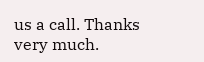us a call. Thanks very much.